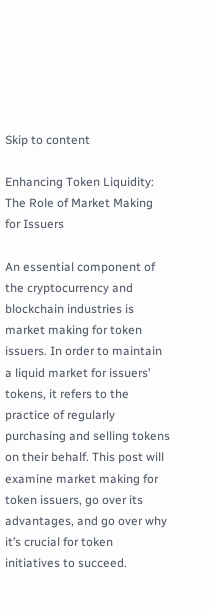Skip to content

Enhancing Token Liquidity: The Role of Market Making for Issuers

An essential component of the cryptocurrency and blockchain industries is market making for token issuers. In order to maintain a liquid market for issuers’ tokens, it refers to the practice of regularly purchasing and selling tokens on their behalf. This post will examine market making for token issuers, go over its advantages, and go over why it’s crucial for token initiatives to succeed.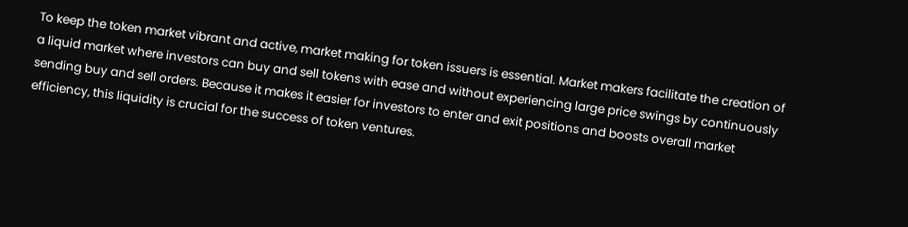To keep the token market vibrant and active, market making for token issuers is essential. Market makers facilitate the creation of a liquid market where investors can buy and sell tokens with ease and without experiencing large price swings by continuously sending buy and sell orders. Because it makes it easier for investors to enter and exit positions and boosts overall market efficiency, this liquidity is crucial for the success of token ventures.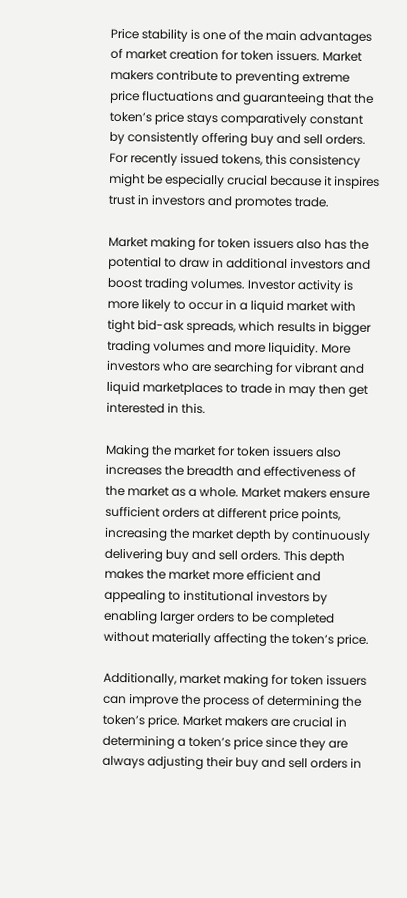Price stability is one of the main advantages of market creation for token issuers. Market makers contribute to preventing extreme price fluctuations and guaranteeing that the token’s price stays comparatively constant by consistently offering buy and sell orders. For recently issued tokens, this consistency might be especially crucial because it inspires trust in investors and promotes trade.

Market making for token issuers also has the potential to draw in additional investors and boost trading volumes. Investor activity is more likely to occur in a liquid market with tight bid-ask spreads, which results in bigger trading volumes and more liquidity. More investors who are searching for vibrant and liquid marketplaces to trade in may then get interested in this.

Making the market for token issuers also increases the breadth and effectiveness of the market as a whole. Market makers ensure sufficient orders at different price points, increasing the market depth by continuously delivering buy and sell orders. This depth makes the market more efficient and appealing to institutional investors by enabling larger orders to be completed without materially affecting the token’s price.

Additionally, market making for token issuers can improve the process of determining the token’s price. Market makers are crucial in determining a token’s price since they are always adjusting their buy and sell orders in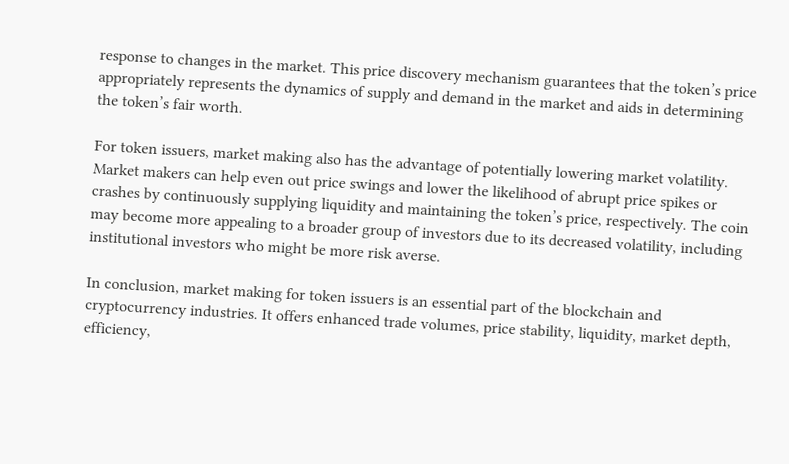response to changes in the market. This price discovery mechanism guarantees that the token’s price appropriately represents the dynamics of supply and demand in the market and aids in determining the token’s fair worth.

For token issuers, market making also has the advantage of potentially lowering market volatility. Market makers can help even out price swings and lower the likelihood of abrupt price spikes or crashes by continuously supplying liquidity and maintaining the token’s price, respectively. The coin may become more appealing to a broader group of investors due to its decreased volatility, including institutional investors who might be more risk averse.

In conclusion, market making for token issuers is an essential part of the blockchain and cryptocurrency industries. It offers enhanced trade volumes, price stability, liquidity, market depth, efficiency,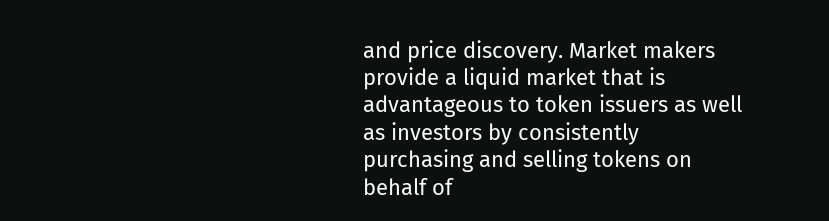and price discovery. Market makers provide a liquid market that is advantageous to token issuers as well as investors by consistently purchasing and selling tokens on behalf of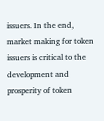issuers. In the end, market making for token issuers is critical to the development and prosperity of token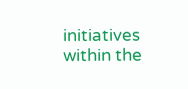initiatives within the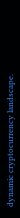dynamic cryptocurrency landscape.